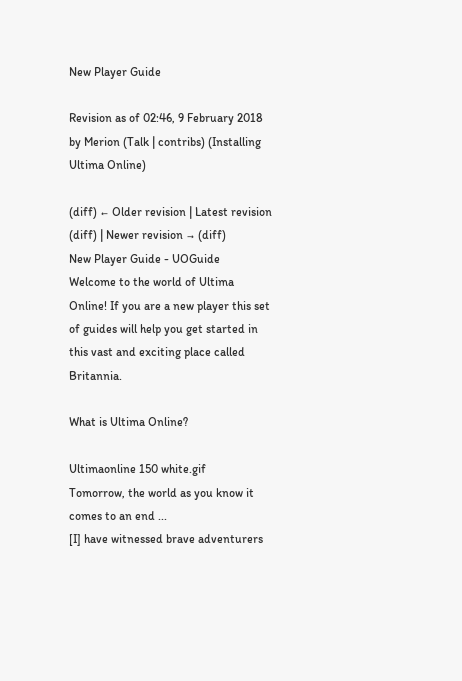New Player Guide

Revision as of 02:46, 9 February 2018 by Merion (Talk | contribs) (Installing Ultima Online)

(diff) ← Older revision | Latest revision (diff) | Newer revision → (diff)
New Player Guide - UOGuide
Welcome to the world of Ultima Online! If you are a new player this set of guides will help you get started in this vast and exciting place called Britannia.

What is Ultima Online?

Ultimaonline 150 white.gif
Tomorrow, the world as you know it comes to an end ...
[I] have witnessed brave adventurers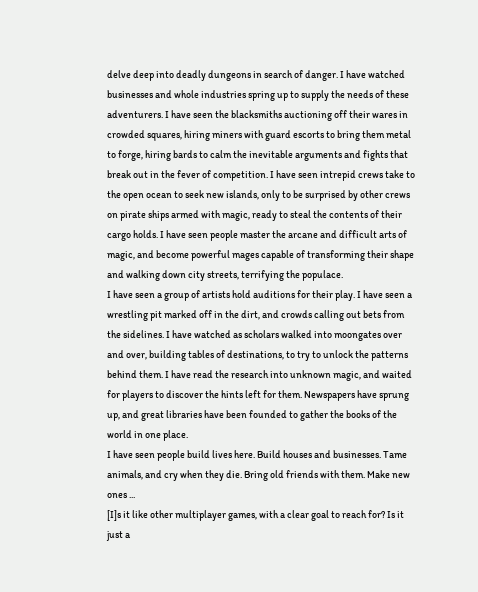delve deep into deadly dungeons in search of danger. I have watched businesses and whole industries spring up to supply the needs of these adventurers. I have seen the blacksmiths auctioning off their wares in crowded squares, hiring miners with guard escorts to bring them metal to forge, hiring bards to calm the inevitable arguments and fights that break out in the fever of competition. I have seen intrepid crews take to the open ocean to seek new islands, only to be surprised by other crews on pirate ships armed with magic, ready to steal the contents of their cargo holds. I have seen people master the arcane and difficult arts of magic, and become powerful mages capable of transforming their shape and walking down city streets, terrifying the populace.
I have seen a group of artists hold auditions for their play. I have seen a wrestling pit marked off in the dirt, and crowds calling out bets from the sidelines. I have watched as scholars walked into moongates over and over, building tables of destinations, to try to unlock the patterns behind them. I have read the research into unknown magic, and waited for players to discover the hints left for them. Newspapers have sprung up, and great libraries have been founded to gather the books of the world in one place.
I have seen people build lives here. Build houses and businesses. Tame animals, and cry when they die. Bring old friends with them. Make new ones ...
[I]s it like other multiplayer games, with a clear goal to reach for? Is it just a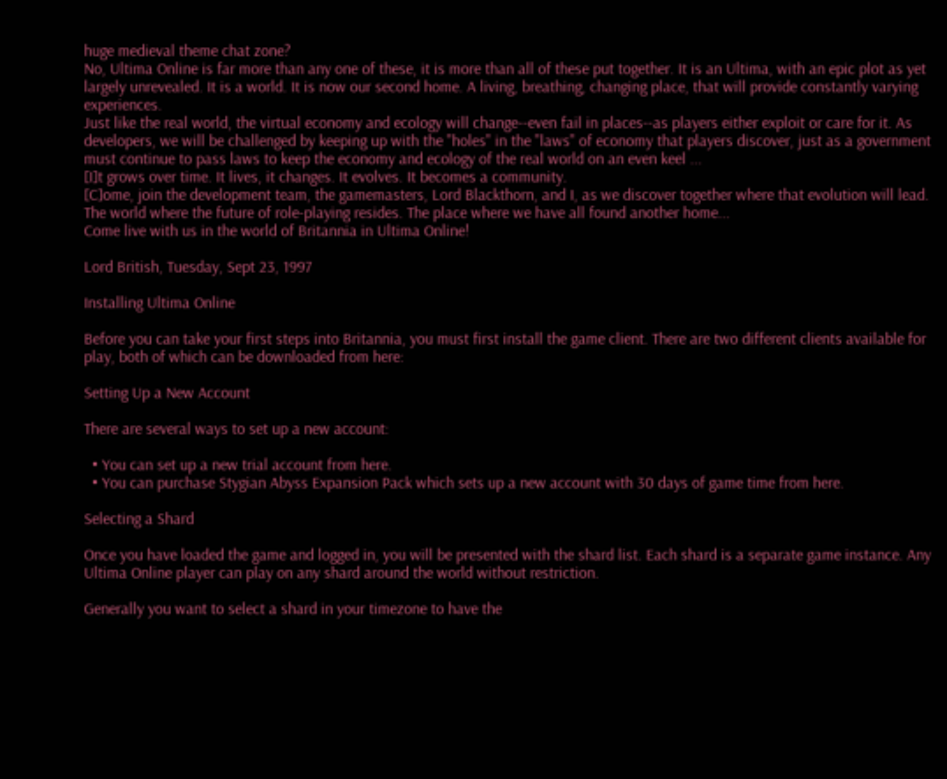huge medieval theme chat zone?
No, Ultima Online is far more than any one of these, it is more than all of these put together. It is an Ultima, with an epic plot as yet largely unrevealed. It is a world. It is now our second home. A living, breathing, changing place, that will provide constantly varying experiences.
Just like the real world, the virtual economy and ecology will change--even fail in places--as players either exploit or care for it. As developers, we will be challenged by keeping up with the "holes" in the "laws" of economy that players discover, just as a government must continue to pass laws to keep the economy and ecology of the real world on an even keel ...
[I]t grows over time. It lives, it changes. It evolves. It becomes a community.
[C]ome, join the development team, the gamemasters, Lord Blackthorn, and I, as we discover together where that evolution will lead. The world where the future of role-playing resides. The place where we have all found another home...
Come live with us in the world of Britannia in Ultima Online!

Lord British, Tuesday, Sept 23, 1997

Installing Ultima Online

Before you can take your first steps into Britannia, you must first install the game client. There are two different clients available for play, both of which can be downloaded from here:

Setting Up a New Account

There are several ways to set up a new account:

  • You can set up a new trial account from here.
  • You can purchase Stygian Abyss Expansion Pack which sets up a new account with 30 days of game time from here.

Selecting a Shard

Once you have loaded the game and logged in, you will be presented with the shard list. Each shard is a separate game instance. Any Ultima Online player can play on any shard around the world without restriction.

Generally you want to select a shard in your timezone to have the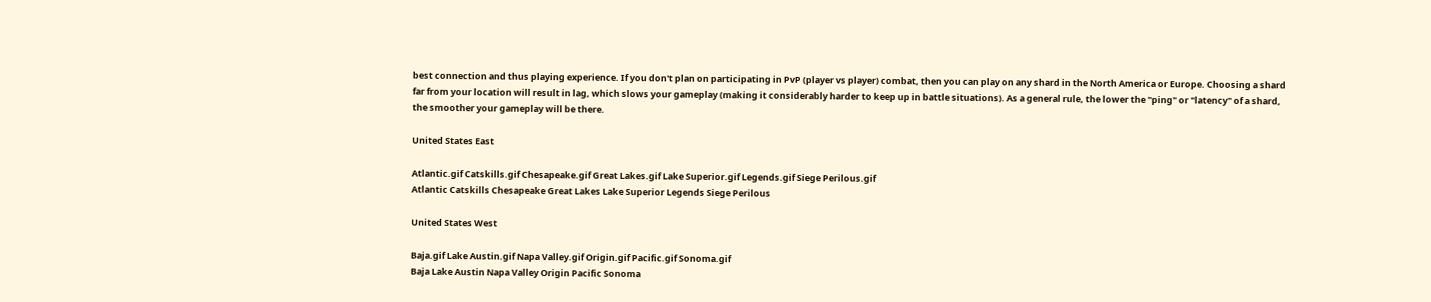best connection and thus playing experience. If you don't plan on participating in PvP (player vs player) combat, then you can play on any shard in the North America or Europe. Choosing a shard far from your location will result in lag, which slows your gameplay (making it considerably harder to keep up in battle situations). As a general rule, the lower the "ping" or "latency" of a shard, the smoother your gameplay will be there.

United States East

Atlantic.gif Catskills.gif Chesapeake.gif Great Lakes.gif Lake Superior.gif Legends.gif Siege Perilous.gif
Atlantic Catskills Chesapeake Great Lakes Lake Superior Legends Siege Perilous

United States West

Baja.gif Lake Austin.gif Napa Valley.gif Origin.gif Pacific.gif Sonoma.gif
Baja Lake Austin Napa Valley Origin Pacific Sonoma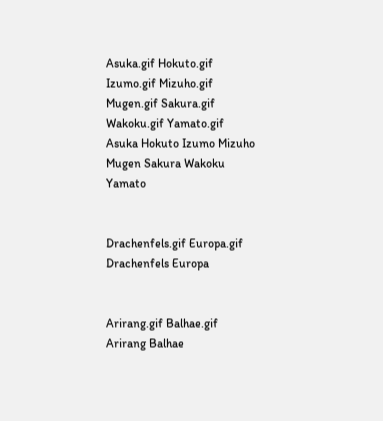Asuka.gif Hokuto.gif Izumo.gif Mizuho.gif Mugen.gif Sakura.gif Wakoku.gif Yamato.gif
Asuka Hokuto Izumo Mizuho Mugen Sakura Wakoku Yamato


Drachenfels.gif Europa.gif
Drachenfels Europa


Arirang.gif Balhae.gif
Arirang Balhae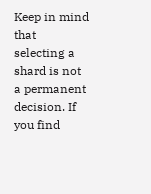Keep in mind that selecting a shard is not a permanent decision. If you find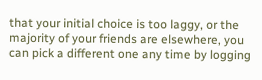that your initial choice is too laggy, or the majority of your friends are elsewhere, you can pick a different one any time by logging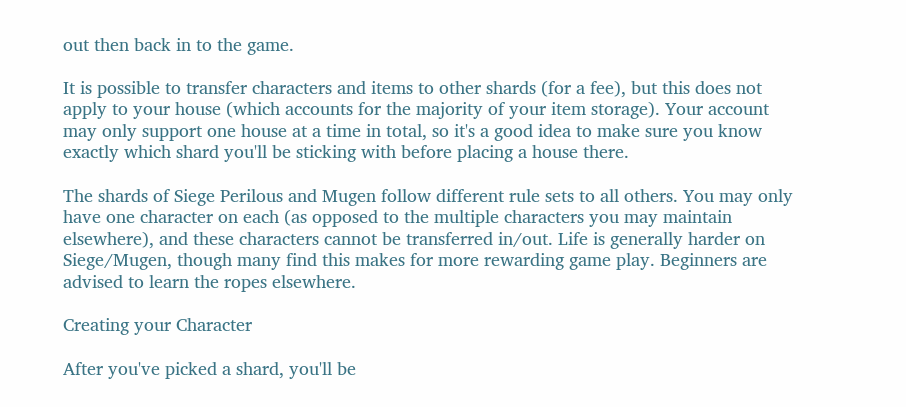out then back in to the game.

It is possible to transfer characters and items to other shards (for a fee), but this does not apply to your house (which accounts for the majority of your item storage). Your account may only support one house at a time in total, so it's a good idea to make sure you know exactly which shard you'll be sticking with before placing a house there.

The shards of Siege Perilous and Mugen follow different rule sets to all others. You may only have one character on each (as opposed to the multiple characters you may maintain elsewhere), and these characters cannot be transferred in/out. Life is generally harder on Siege/Mugen, though many find this makes for more rewarding game play. Beginners are advised to learn the ropes elsewhere.

Creating your Character

After you've picked a shard, you'll be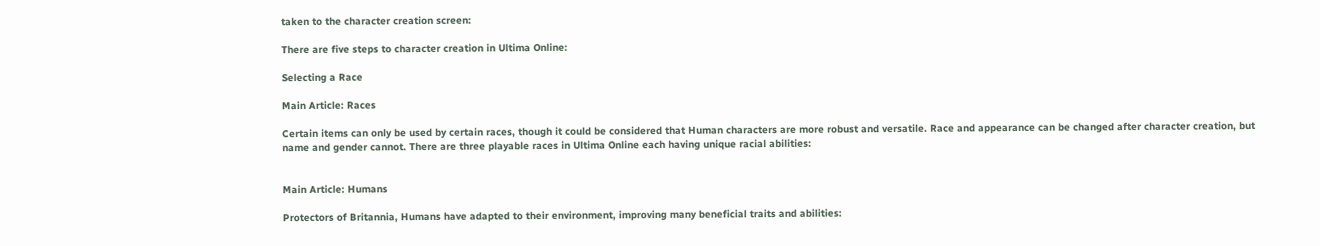taken to the character creation screen:

There are five steps to character creation in Ultima Online:

Selecting a Race

Main Article: Races

Certain items can only be used by certain races, though it could be considered that Human characters are more robust and versatile. Race and appearance can be changed after character creation, but name and gender cannot. There are three playable races in Ultima Online each having unique racial abilities:


Main Article: Humans

Protectors of Britannia, Humans have adapted to their environment, improving many beneficial traits and abilities: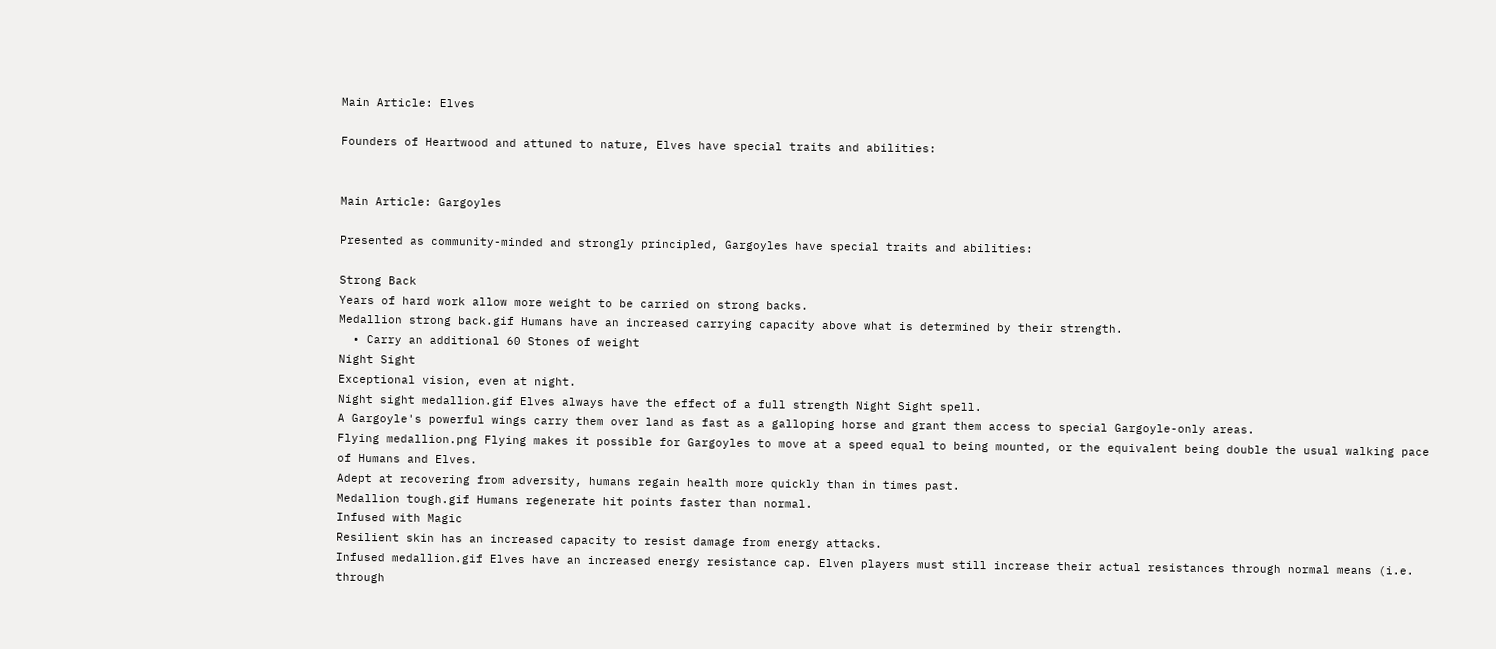Main Article: Elves

Founders of Heartwood and attuned to nature, Elves have special traits and abilities:


Main Article: Gargoyles

Presented as community-minded and strongly principled, Gargoyles have special traits and abilities:

Strong Back
Years of hard work allow more weight to be carried on strong backs.
Medallion strong back.gif Humans have an increased carrying capacity above what is determined by their strength.
  • Carry an additional 60 Stones of weight
Night Sight
Exceptional vision, even at night.
Night sight medallion.gif Elves always have the effect of a full strength Night Sight spell.
A Gargoyle's powerful wings carry them over land as fast as a galloping horse and grant them access to special Gargoyle-only areas.
Flying medallion.png Flying makes it possible for Gargoyles to move at a speed equal to being mounted, or the equivalent being double the usual walking pace of Humans and Elves.
Adept at recovering from adversity, humans regain health more quickly than in times past.
Medallion tough.gif Humans regenerate hit points faster than normal.
Infused with Magic
Resilient skin has an increased capacity to resist damage from energy attacks.
Infused medallion.gif Elves have an increased energy resistance cap. Elven players must still increase their actual resistances through normal means (i.e. through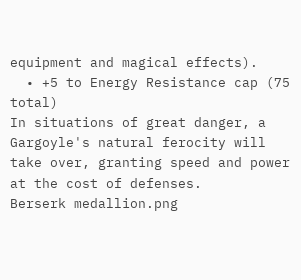equipment and magical effects).
  • +5 to Energy Resistance cap (75 total)
In situations of great danger, a Gargoyle's natural ferocity will take over, granting speed and power at the cost of defenses.
Berserk medallion.png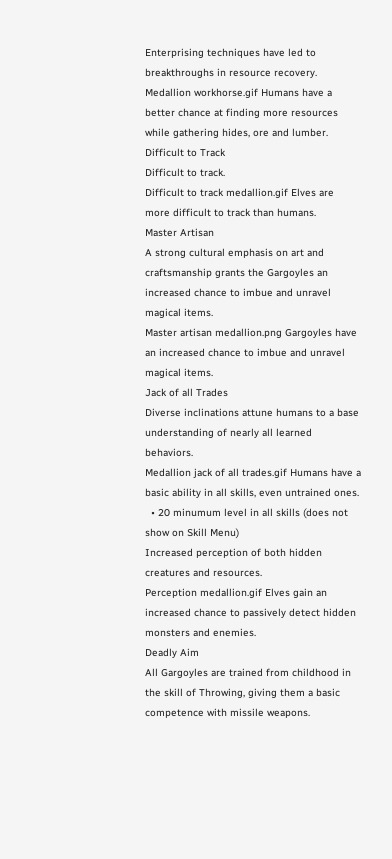Enterprising techniques have led to breakthroughs in resource recovery.
Medallion workhorse.gif Humans have a better chance at finding more resources while gathering hides, ore and lumber.
Difficult to Track
Difficult to track.
Difficult to track medallion.gif Elves are more difficult to track than humans.
Master Artisan
A strong cultural emphasis on art and craftsmanship grants the Gargoyles an increased chance to imbue and unravel magical items.
Master artisan medallion.png Gargoyles have an increased chance to imbue and unravel magical items.
Jack of all Trades
Diverse inclinations attune humans to a base understanding of nearly all learned behaviors.
Medallion jack of all trades.gif Humans have a basic ability in all skills, even untrained ones.
  • 20 minumum level in all skills (does not show on Skill Menu)
Increased perception of both hidden creatures and resources.
Perception medallion.gif Elves gain an increased chance to passively detect hidden monsters and enemies.
Deadly Aim
All Gargoyles are trained from childhood in the skill of Throwing, giving them a basic competence with missile weapons.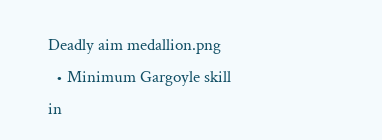Deadly aim medallion.png
  • Minimum Gargoyle skill in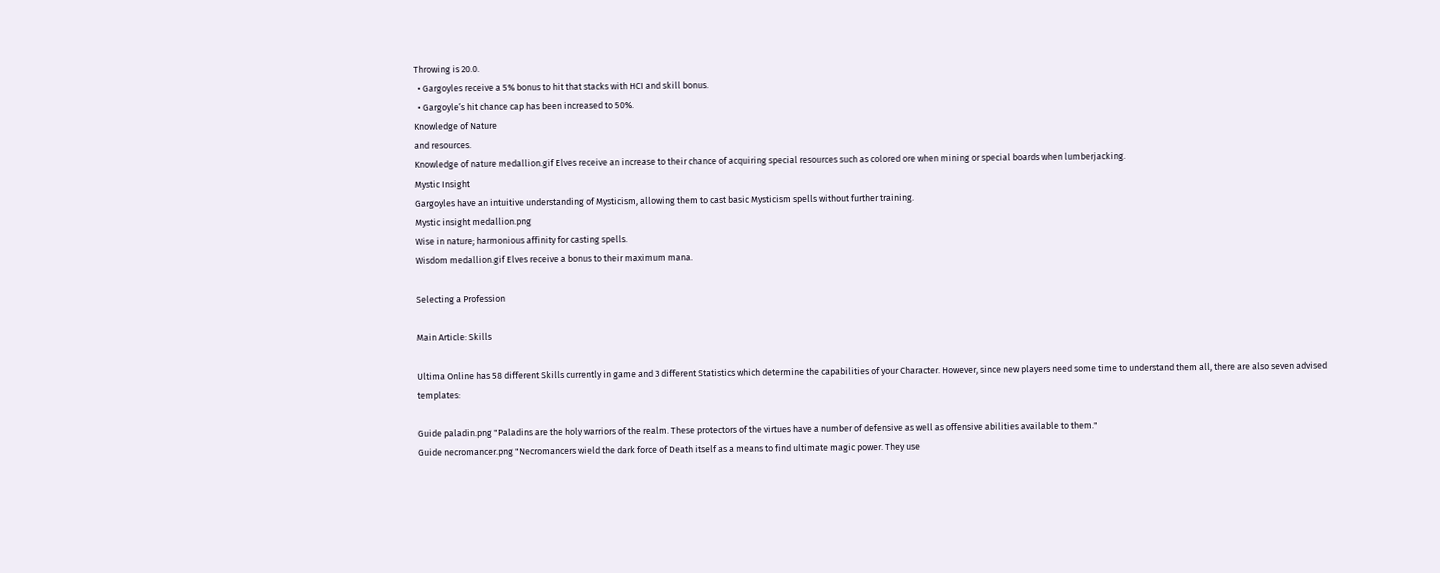Throwing is 20.0.
  • Gargoyles receive a 5% bonus to hit that stacks with HCI and skill bonus.
  • Gargoyle’s hit chance cap has been increased to 50%.
Knowledge of Nature
and resources.
Knowledge of nature medallion.gif Elves receive an increase to their chance of acquiring special resources such as colored ore when mining or special boards when lumberjacking.
Mystic Insight
Gargoyles have an intuitive understanding of Mysticism, allowing them to cast basic Mysticism spells without further training.
Mystic insight medallion.png
Wise in nature; harmonious affinity for casting spells.
Wisdom medallion.gif Elves receive a bonus to their maximum mana.

Selecting a Profession

Main Article: Skills

Ultima Online has 58 different Skills currently in game and 3 different Statistics which determine the capabilities of your Character. However, since new players need some time to understand them all, there are also seven advised templates:

Guide paladin.png "Paladins are the holy warriors of the realm. These protectors of the virtues have a number of defensive as well as offensive abilities available to them."
Guide necromancer.png "Necromancers wield the dark force of Death itself as a means to find ultimate magic power. They use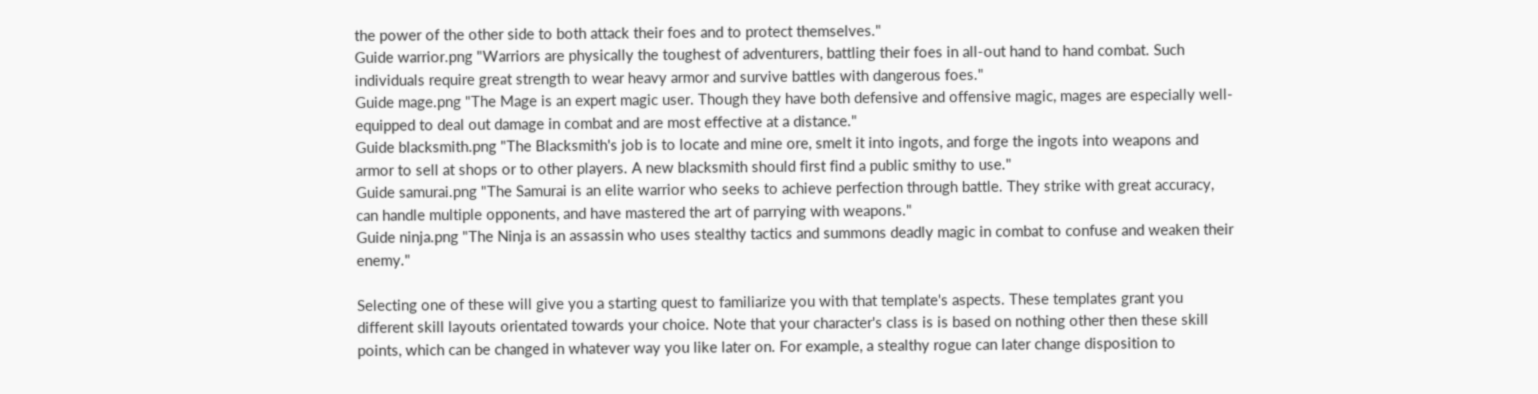the power of the other side to both attack their foes and to protect themselves."
Guide warrior.png "Warriors are physically the toughest of adventurers, battling their foes in all-out hand to hand combat. Such individuals require great strength to wear heavy armor and survive battles with dangerous foes."
Guide mage.png "The Mage is an expert magic user. Though they have both defensive and offensive magic, mages are especially well-equipped to deal out damage in combat and are most effective at a distance."
Guide blacksmith.png "The Blacksmith's job is to locate and mine ore, smelt it into ingots, and forge the ingots into weapons and armor to sell at shops or to other players. A new blacksmith should first find a public smithy to use."
Guide samurai.png "The Samurai is an elite warrior who seeks to achieve perfection through battle. They strike with great accuracy, can handle multiple opponents, and have mastered the art of parrying with weapons."
Guide ninja.png "The Ninja is an assassin who uses stealthy tactics and summons deadly magic in combat to confuse and weaken their enemy."

Selecting one of these will give you a starting quest to familiarize you with that template's aspects. These templates grant you different skill layouts orientated towards your choice. Note that your character's class is is based on nothing other then these skill points, which can be changed in whatever way you like later on. For example, a stealthy rogue can later change disposition to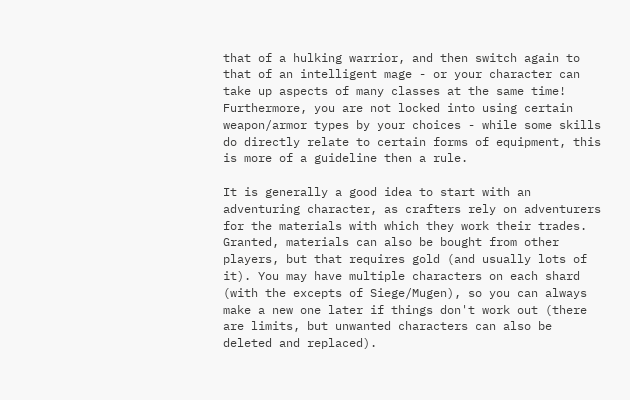that of a hulking warrior, and then switch again to that of an intelligent mage - or your character can take up aspects of many classes at the same time! Furthermore, you are not locked into using certain weapon/armor types by your choices - while some skills do directly relate to certain forms of equipment, this is more of a guideline then a rule.

It is generally a good idea to start with an adventuring character, as crafters rely on adventurers for the materials with which they work their trades. Granted, materials can also be bought from other players, but that requires gold (and usually lots of it). You may have multiple characters on each shard (with the excepts of Siege/Mugen), so you can always make a new one later if things don't work out (there are limits, but unwanted characters can also be deleted and replaced).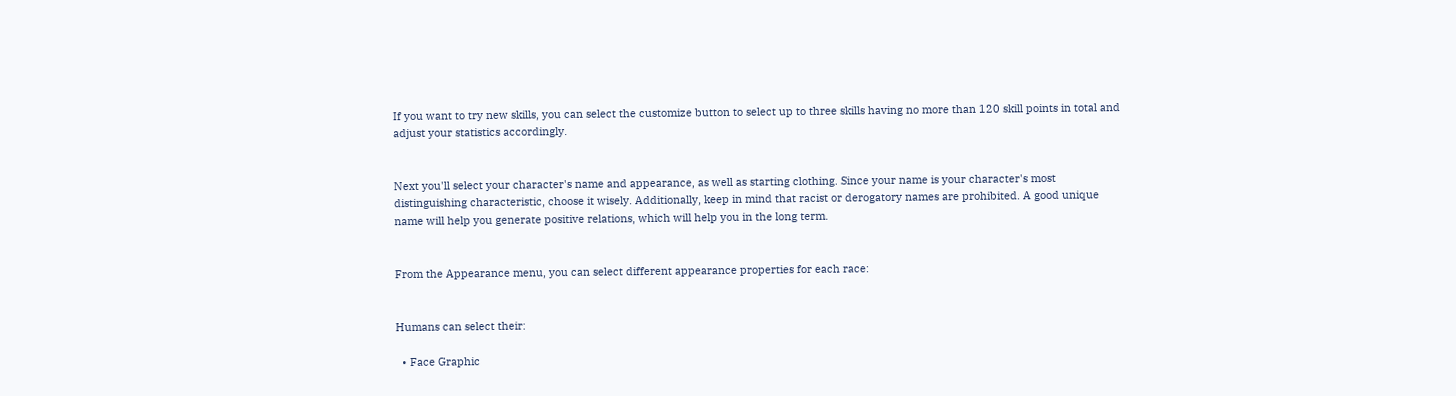If you want to try new skills, you can select the customize button to select up to three skills having no more than 120 skill points in total and adjust your statistics accordingly.


Next you'll select your character's name and appearance, as well as starting clothing. Since your name is your character's most distinguishing characteristic, choose it wisely. Additionally, keep in mind that racist or derogatory names are prohibited. A good unique name will help you generate positive relations, which will help you in the long term.


From the Appearance menu, you can select different appearance properties for each race:


Humans can select their:

  • Face Graphic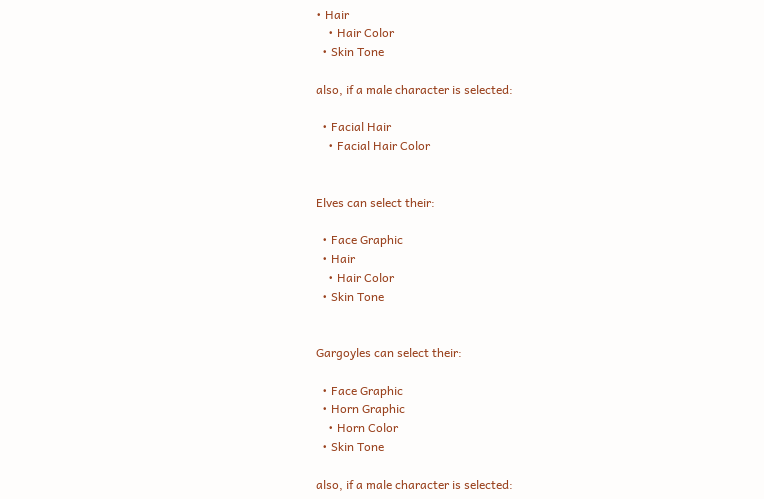• Hair
    • Hair Color
  • Skin Tone

also, if a male character is selected:

  • Facial Hair
    • Facial Hair Color


Elves can select their:

  • Face Graphic
  • Hair
    • Hair Color
  • Skin Tone


Gargoyles can select their:

  • Face Graphic
  • Horn Graphic
    • Horn Color
  • Skin Tone

also, if a male character is selected: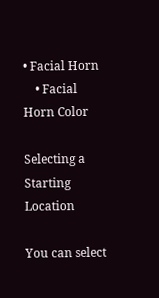• Facial Horn
    • Facial Horn Color

Selecting a Starting Location

You can select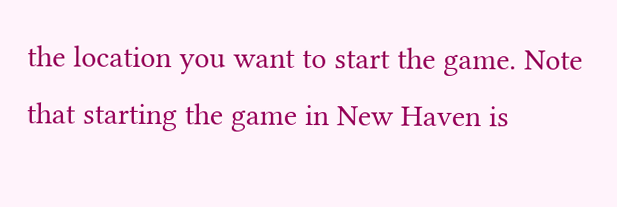the location you want to start the game. Note that starting the game in New Haven is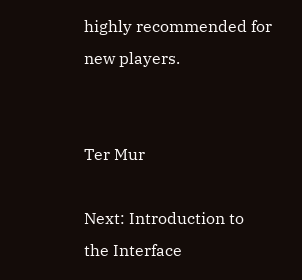highly recommended for new players.


Ter Mur

Next: Introduction to the Interface